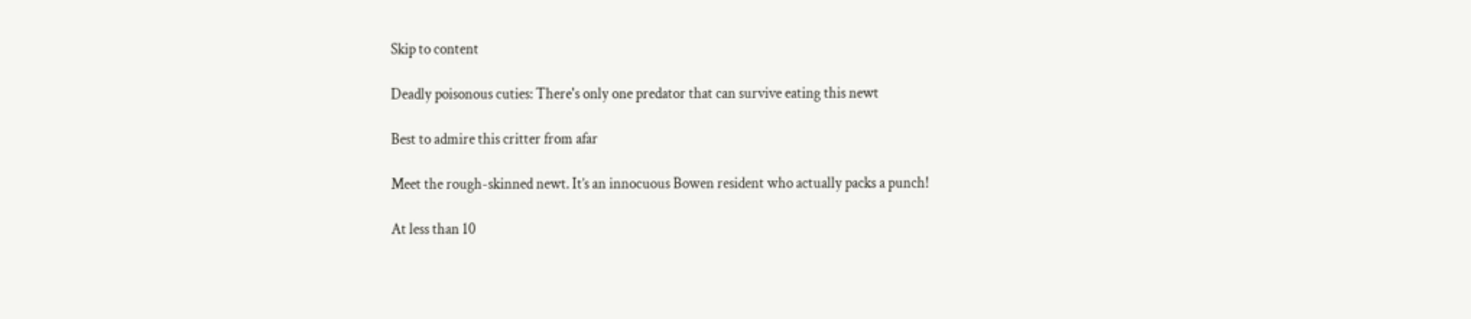Skip to content

Deadly poisonous cuties: There's only one predator that can survive eating this newt

Best to admire this critter from afar

Meet the rough-skinned newt. It’s an innocuous Bowen resident who actually packs a punch!

At less than 10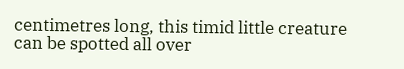centimetres long, this timid little creature can be spotted all over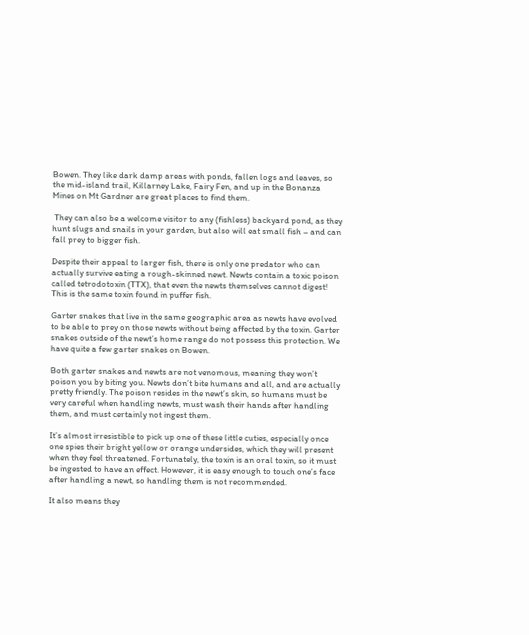Bowen. They like dark damp areas with ponds, fallen logs and leaves, so the mid-island trail, Killarney Lake, Fairy Fen, and up in the Bonanza Mines on Mt Gardner are great places to find them.

 They can also be a welcome visitor to any (fishless) backyard pond, as they hunt slugs and snails in your garden, but also will eat small fish – and can fall prey to bigger fish.

Despite their appeal to larger fish, there is only one predator who can actually survive eating a rough-skinned newt. Newts contain a toxic poison called tetrodotoxin (TTX), that even the newts themselves cannot digest! This is the same toxin found in puffer fish.

Garter snakes that live in the same geographic area as newts have evolved to be able to prey on those newts without being affected by the toxin. Garter snakes outside of the newt’s home range do not possess this protection. We have quite a few garter snakes on Bowen.

Both garter snakes and newts are not venomous, meaning they won’t poison you by biting you. Newts don’t bite humans and all, and are actually pretty friendly. The poison resides in the newt’s skin, so humans must be very careful when handling newts, must wash their hands after handling them, and must certainly not ingest them.

It’s almost irresistible to pick up one of these little cuties, especially once one spies their bright yellow or orange undersides, which they will present when they feel threatened. Fortunately, the toxin is an oral toxin, so it must be ingested to have an effect. However, it is easy enough to touch one’s face after handling a newt, so handling them is not recommended.

It also means they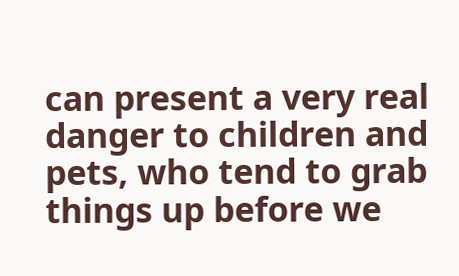can present a very real danger to children and pets, who tend to grab things up before we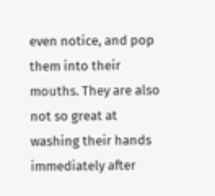even notice, and pop them into their mouths. They are also not so great at washing their hands immediately after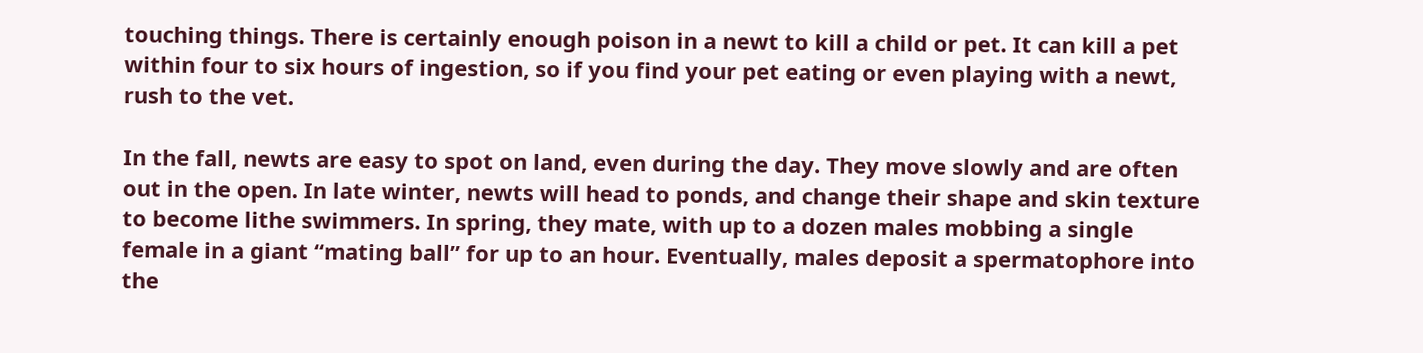touching things. There is certainly enough poison in a newt to kill a child or pet. It can kill a pet within four to six hours of ingestion, so if you find your pet eating or even playing with a newt, rush to the vet.

In the fall, newts are easy to spot on land, even during the day. They move slowly and are often out in the open. In late winter, newts will head to ponds, and change their shape and skin texture to become lithe swimmers. In spring, they mate, with up to a dozen males mobbing a single female in a giant “mating ball” for up to an hour. Eventually, males deposit a spermatophore into the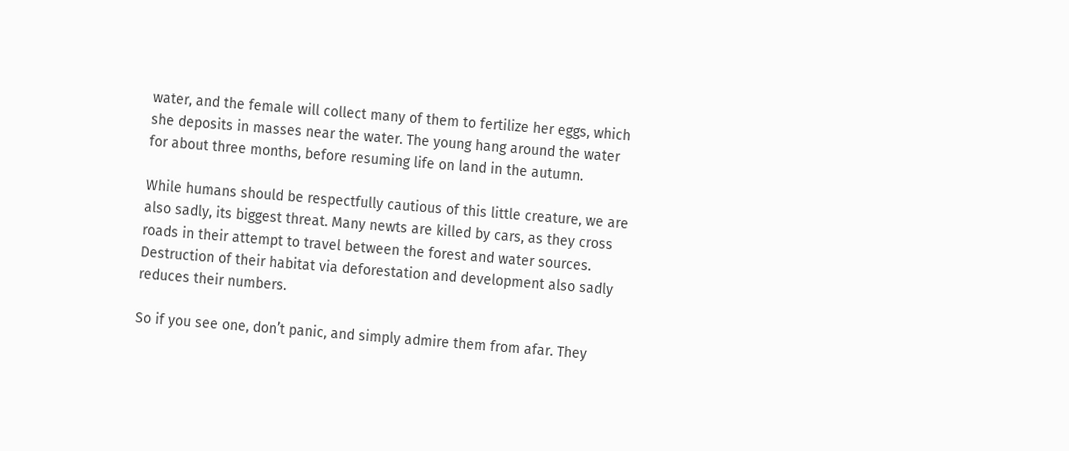water, and the female will collect many of them to fertilize her eggs, which she deposits in masses near the water. The young hang around the water for about three months, before resuming life on land in the autumn.

While humans should be respectfully cautious of this little creature, we are also sadly, its biggest threat. Many newts are killed by cars, as they cross roads in their attempt to travel between the forest and water sources. Destruction of their habitat via deforestation and development also sadly reduces their numbers.

So if you see one, don’t panic, and simply admire them from afar. They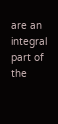are an integral part of the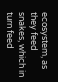ecosystem, as they feed snakes, which in turn feed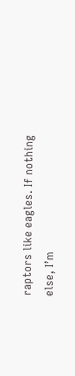raptors like eagles. If nothing else, I’m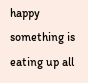happy something is eating up all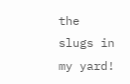the slugs in my yard!